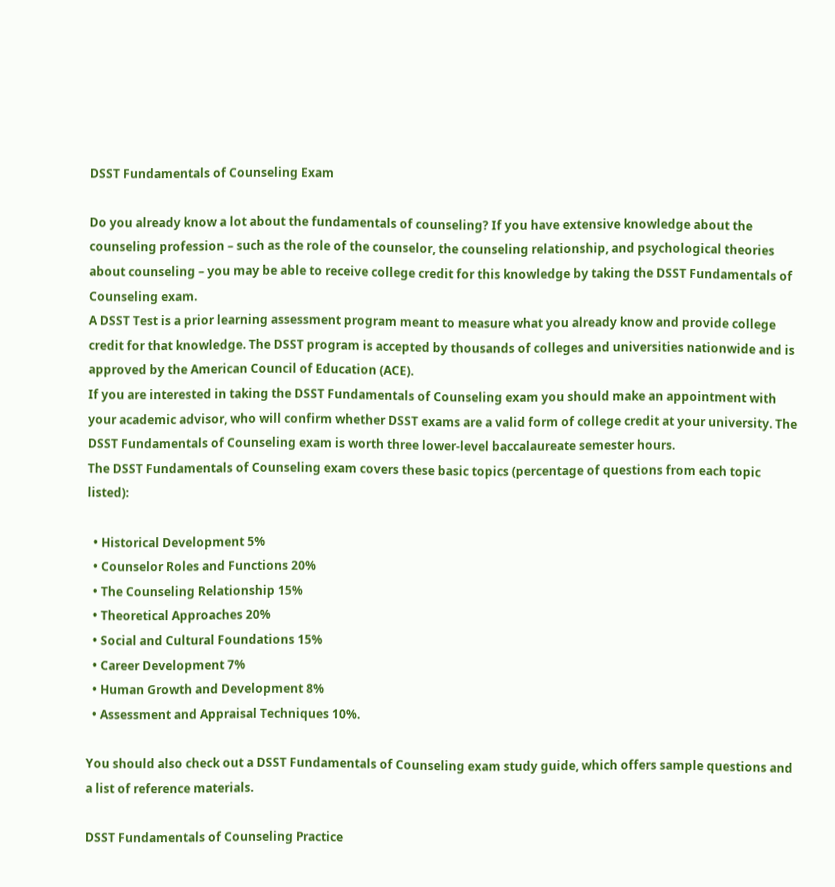DSST Fundamentals of Counseling Exam

Do you already know a lot about the fundamentals of counseling? If you have extensive knowledge about the counseling profession – such as the role of the counselor, the counseling relationship, and psychological theories about counseling – you may be able to receive college credit for this knowledge by taking the DSST Fundamentals of Counseling exam.
A DSST Test is a prior learning assessment program meant to measure what you already know and provide college credit for that knowledge. The DSST program is accepted by thousands of colleges and universities nationwide and is approved by the American Council of Education (ACE).
If you are interested in taking the DSST Fundamentals of Counseling exam you should make an appointment with your academic advisor, who will confirm whether DSST exams are a valid form of college credit at your university. The DSST Fundamentals of Counseling exam is worth three lower-level baccalaureate semester hours.
The DSST Fundamentals of Counseling exam covers these basic topics (percentage of questions from each topic listed):

  • Historical Development 5%
  • Counselor Roles and Functions 20%
  • The Counseling Relationship 15%
  • Theoretical Approaches 20%
  • Social and Cultural Foundations 15%
  • Career Development 7%
  • Human Growth and Development 8%
  • Assessment and Appraisal Techniques 10%.

You should also check out a DSST Fundamentals of Counseling exam study guide, which offers sample questions and a list of reference materials.

DSST Fundamentals of Counseling Practice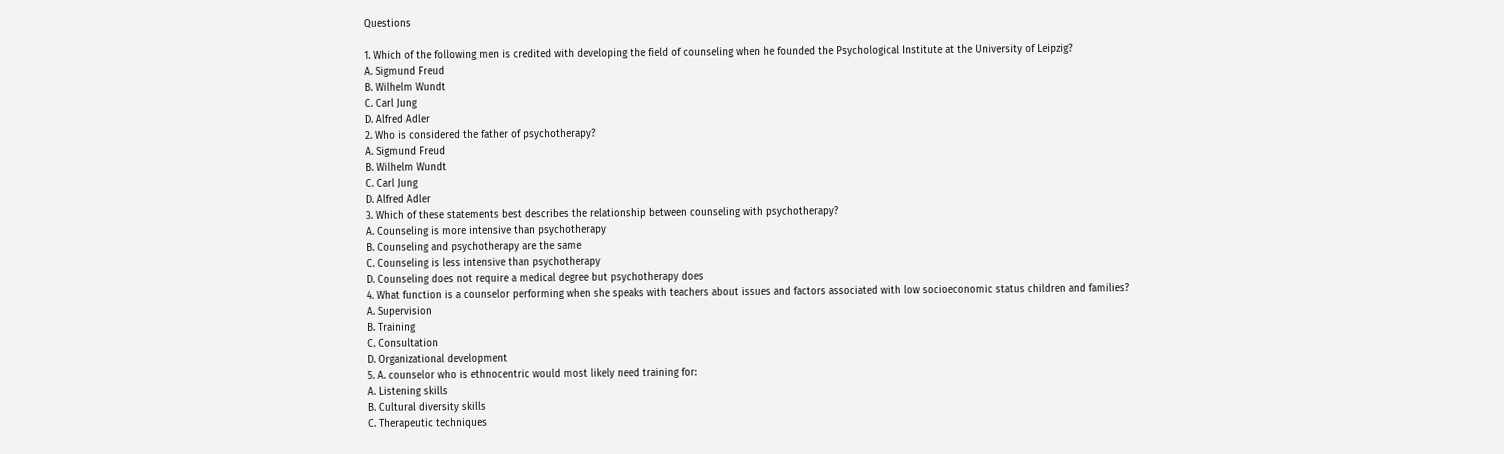Questions

1. Which of the following men is credited with developing the field of counseling when he founded the Psychological Institute at the University of Leipzig?
A. Sigmund Freud
B. Wilhelm Wundt
C. Carl Jung
D. Alfred Adler
2. Who is considered the father of psychotherapy?
A. Sigmund Freud
B. Wilhelm Wundt
C. Carl Jung
D. Alfred Adler
3. Which of these statements best describes the relationship between counseling with psychotherapy?
A. Counseling is more intensive than psychotherapy
B. Counseling and psychotherapy are the same
C. Counseling is less intensive than psychotherapy
D. Counseling does not require a medical degree but psychotherapy does
4. What function is a counselor performing when she speaks with teachers about issues and factors associated with low socioeconomic status children and families?
A. Supervision
B. Training
C. Consultation
D. Organizational development
5. A. counselor who is ethnocentric would most likely need training for:
A. Listening skills
B. Cultural diversity skills
C. Therapeutic techniques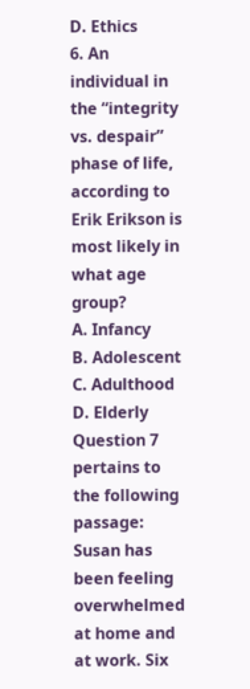D. Ethics
6. An individual in the “integrity vs. despair” phase of life, according to Erik Erikson is most likely in what age group?
A. Infancy
B. Adolescent
C. Adulthood
D. Elderly
Question 7 pertains to the following passage:
Susan has been feeling overwhelmed at home and at work. Six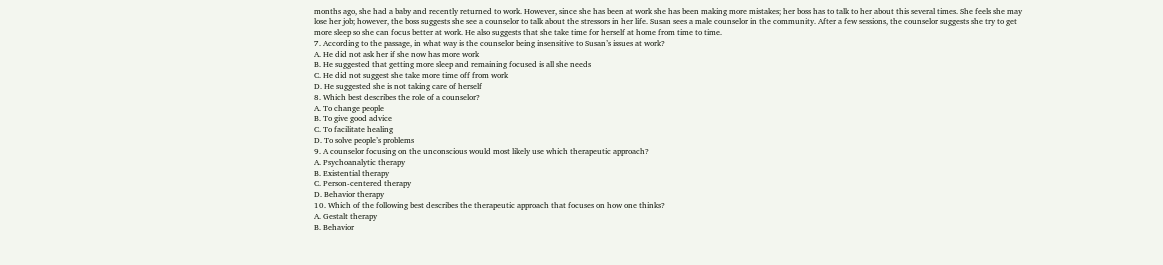months ago, she had a baby and recently returned to work. However, since she has been at work she has been making more mistakes; her boss has to talk to her about this several times. She feels she may lose her job; however, the boss suggests she see a counselor to talk about the stressors in her life. Susan sees a male counselor in the community. After a few sessions, the counselor suggests she try to get more sleep so she can focus better at work. He also suggests that she take time for herself at home from time to time.
7. According to the passage, in what way is the counselor being insensitive to Susan’s issues at work?
A. He did not ask her if she now has more work
B. He suggested that getting more sleep and remaining focused is all she needs
C. He did not suggest she take more time off from work
D. He suggested she is not taking care of herself
8. Which best describes the role of a counselor?
A. To change people
B. To give good advice
C. To facilitate healing
D. To solve people’s problems
9. A counselor focusing on the unconscious would most likely use which therapeutic approach?
A. Psychoanalytic therapy
B. Existential therapy
C. Person-centered therapy
D. Behavior therapy
10. Which of the following best describes the therapeutic approach that focuses on how one thinks?
A. Gestalt therapy
B. Behavior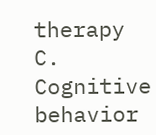therapy
C. Cognitive behavior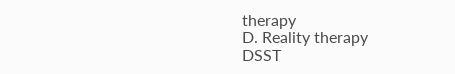therapy
D. Reality therapy
DSST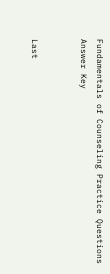Fundamentals of Counseling Practice Questions Answer Key


Last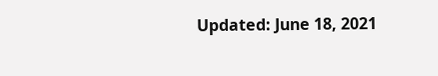Updated: June 18, 2021